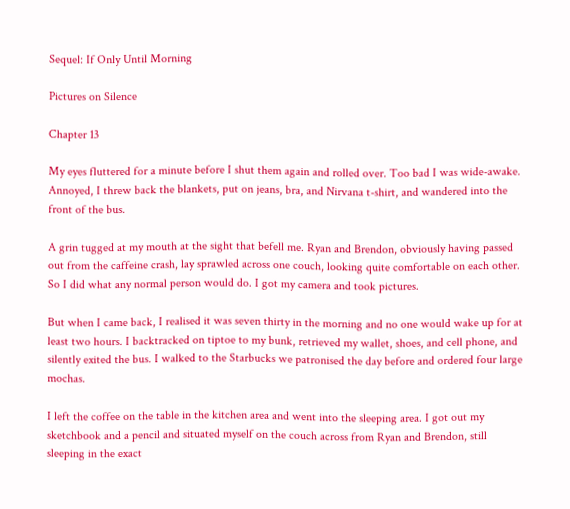Sequel: If Only Until Morning

Pictures on Silence

Chapter 13

My eyes fluttered for a minute before I shut them again and rolled over. Too bad I was wide-awake. Annoyed, I threw back the blankets, put on jeans, bra, and Nirvana t-shirt, and wandered into the front of the bus.

A grin tugged at my mouth at the sight that befell me. Ryan and Brendon, obviously having passed out from the caffeine crash, lay sprawled across one couch, looking quite comfortable on each other. So I did what any normal person would do. I got my camera and took pictures.

But when I came back, I realised it was seven thirty in the morning and no one would wake up for at least two hours. I backtracked on tiptoe to my bunk, retrieved my wallet, shoes, and cell phone, and silently exited the bus. I walked to the Starbucks we patronised the day before and ordered four large mochas.

I left the coffee on the table in the kitchen area and went into the sleeping area. I got out my sketchbook and a pencil and situated myself on the couch across from Ryan and Brendon, still sleeping in the exact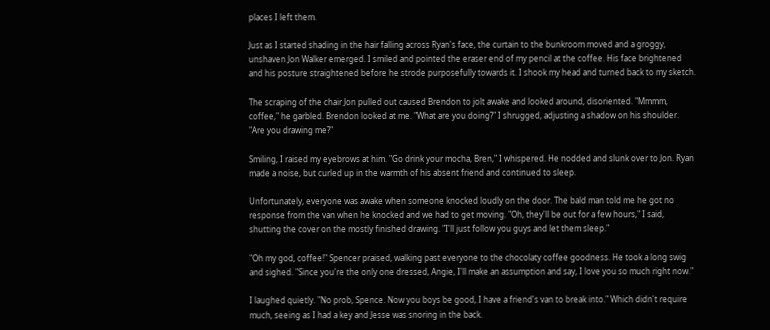places I left them.

Just as I started shading in the hair falling across Ryan's face, the curtain to the bunkroom moved and a groggy, unshaven Jon Walker emerged. I smiled and pointed the eraser end of my pencil at the coffee. His face brightened and his posture straightened before he strode purposefully towards it. I shook my head and turned back to my sketch.

The scraping of the chair Jon pulled out caused Brendon to jolt awake and looked around, disoriented. "Mmmm, coffee," he garbled. Brendon looked at me. "What are you doing?" I shrugged, adjusting a shadow on his shoulder. "Are you drawing me?"

Smiling, I raised my eyebrows at him. "Go drink your mocha, Bren," I whispered. He nodded and slunk over to Jon. Ryan made a noise, but curled up in the warmth of his absent friend and continued to sleep.

Unfortunately, everyone was awake when someone knocked loudly on the door. The bald man told me he got no response from the van when he knocked and we had to get moving. "Oh, they'll be out for a few hours," I said, shutting the cover on the mostly finished drawing. "I'll just follow you guys and let them sleep."

"Oh my god, coffee!" Spencer praised, walking past everyone to the chocolaty coffee goodness. He took a long swig and sighed. "Since you're the only one dressed, Angie, I'll make an assumption and say, I love you so much right now."

I laughed quietly. "No prob, Spence. Now you boys be good, I have a friend's van to break into." Which didn't require much, seeing as I had a key and Jesse was snoring in the back.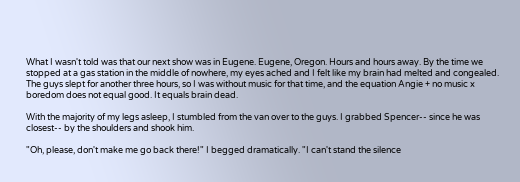What I wasn't told was that our next show was in Eugene. Eugene, Oregon. Hours and hours away. By the time we stopped at a gas station in the middle of nowhere, my eyes ached and I felt like my brain had melted and congealed. The guys slept for another three hours, so I was without music for that time, and the equation Angie + no music x boredom does not equal good. It equals brain dead.

With the majority of my legs asleep, I stumbled from the van over to the guys. I grabbed Spencer-- since he was closest-- by the shoulders and shook him.

"Oh, please, don't make me go back there!" I begged dramatically. "I can't stand the silence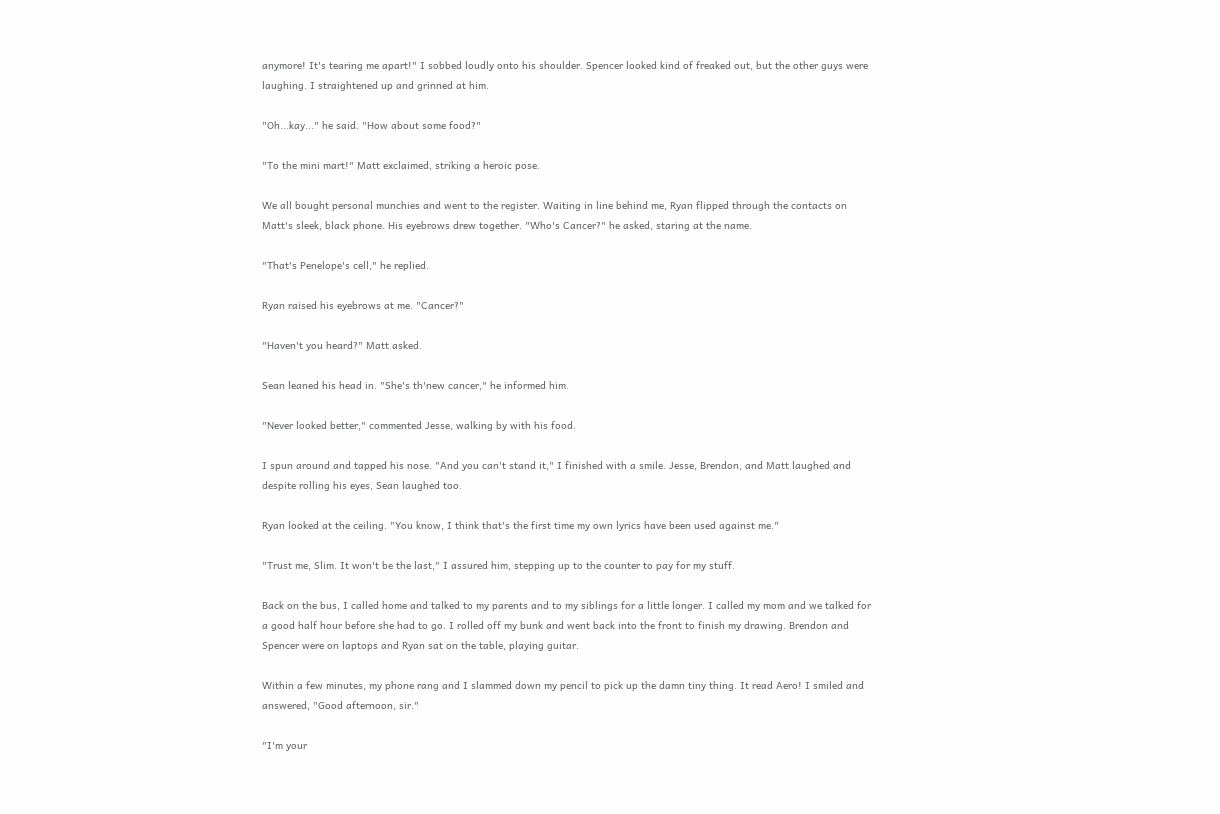anymore! It's tearing me apart!" I sobbed loudly onto his shoulder. Spencer looked kind of freaked out, but the other guys were laughing. I straightened up and grinned at him.

"Oh...kay..." he said. "How about some food?"

"To the mini mart!" Matt exclaimed, striking a heroic pose.

We all bought personal munchies and went to the register. Waiting in line behind me, Ryan flipped through the contacts on Matt's sleek, black phone. His eyebrows drew together. "Who's Cancer?" he asked, staring at the name.

"That's Penelope's cell," he replied.

Ryan raised his eyebrows at me. "Cancer?"

"Haven't you heard?" Matt asked.

Sean leaned his head in. "She's th'new cancer," he informed him.

"Never looked better," commented Jesse, walking by with his food.

I spun around and tapped his nose. "And you can't stand it," I finished with a smile. Jesse, Brendon, and Matt laughed and despite rolling his eyes, Sean laughed too.

Ryan looked at the ceiling. "You know, I think that's the first time my own lyrics have been used against me."

"Trust me, Slim. It won't be the last," I assured him, stepping up to the counter to pay for my stuff.

Back on the bus, I called home and talked to my parents and to my siblings for a little longer. I called my mom and we talked for a good half hour before she had to go. I rolled off my bunk and went back into the front to finish my drawing. Brendon and Spencer were on laptops and Ryan sat on the table, playing guitar.

Within a few minutes, my phone rang and I slammed down my pencil to pick up the damn tiny thing. It read Aero! I smiled and answered, "Good afternoon, sir."

"I'm your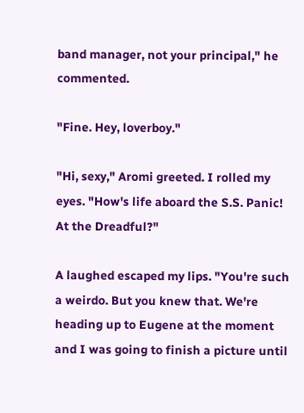band manager, not your principal," he commented.

"Fine. Hey, loverboy."

"Hi, sexy," Aromi greeted. I rolled my eyes. "How's life aboard the S.S. Panic! At the Dreadful?"

A laughed escaped my lips. "You're such a weirdo. But you knew that. We're heading up to Eugene at the moment and I was going to finish a picture until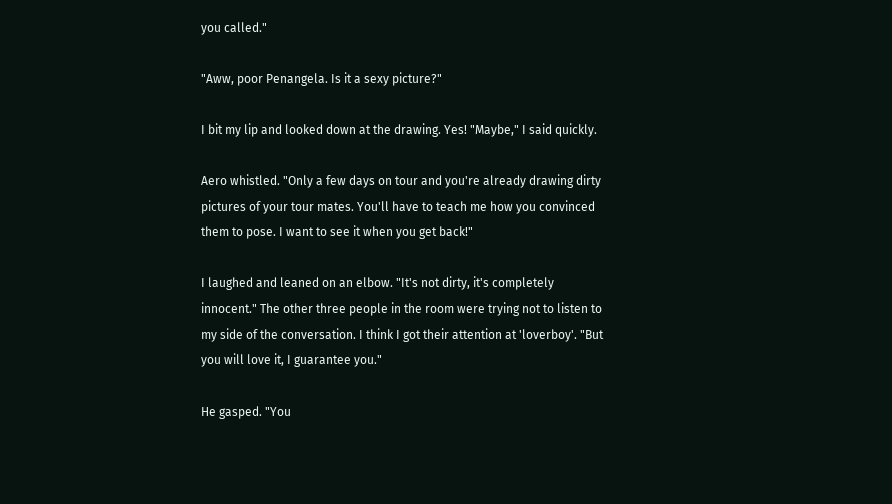you called."

"Aww, poor Penangela. Is it a sexy picture?"

I bit my lip and looked down at the drawing. Yes! "Maybe," I said quickly.

Aero whistled. "Only a few days on tour and you're already drawing dirty pictures of your tour mates. You'll have to teach me how you convinced them to pose. I want to see it when you get back!"

I laughed and leaned on an elbow. "It's not dirty, it's completely innocent." The other three people in the room were trying not to listen to my side of the conversation. I think I got their attention at 'loverboy'. "But you will love it, I guarantee you."

He gasped. "You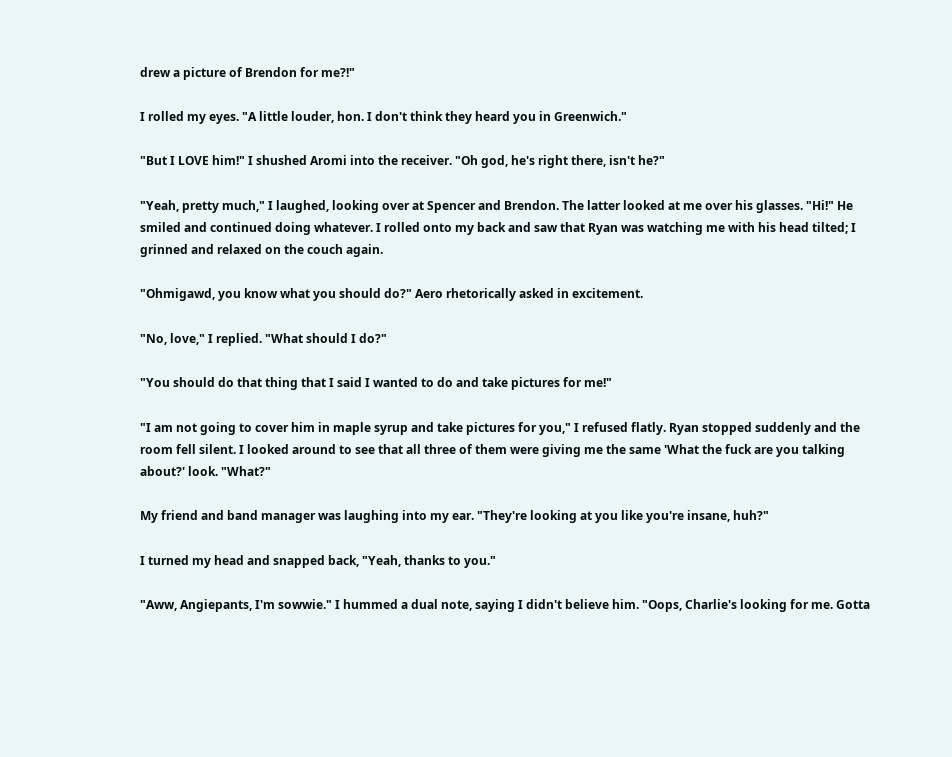drew a picture of Brendon for me?!"

I rolled my eyes. "A little louder, hon. I don't think they heard you in Greenwich."

"But I LOVE him!" I shushed Aromi into the receiver. "Oh god, he's right there, isn't he?"

"Yeah, pretty much," I laughed, looking over at Spencer and Brendon. The latter looked at me over his glasses. "Hi!" He smiled and continued doing whatever. I rolled onto my back and saw that Ryan was watching me with his head tilted; I grinned and relaxed on the couch again.

"Ohmigawd, you know what you should do?" Aero rhetorically asked in excitement.

"No, love," I replied. "What should I do?"

"You should do that thing that I said I wanted to do and take pictures for me!"

"I am not going to cover him in maple syrup and take pictures for you," I refused flatly. Ryan stopped suddenly and the room fell silent. I looked around to see that all three of them were giving me the same 'What the fuck are you talking about?' look. "What?"

My friend and band manager was laughing into my ear. "They're looking at you like you're insane, huh?"

I turned my head and snapped back, "Yeah, thanks to you."

"Aww, Angiepants, I'm sowwie." I hummed a dual note, saying I didn't believe him. "Oops, Charlie's looking for me. Gotta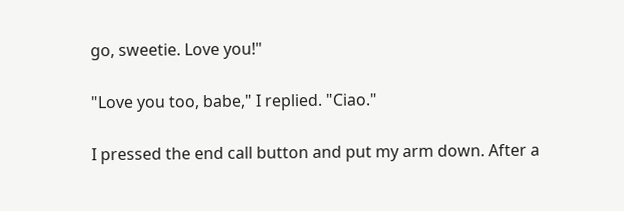go, sweetie. Love you!"

"Love you too, babe," I replied. "Ciao."

I pressed the end call button and put my arm down. After a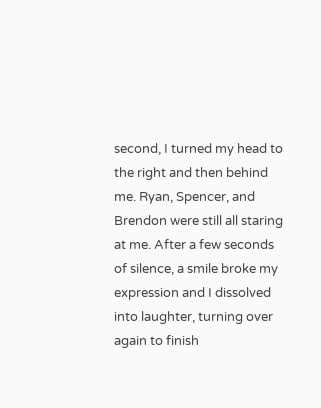second, I turned my head to the right and then behind me. Ryan, Spencer, and Brendon were still all staring at me. After a few seconds of silence, a smile broke my expression and I dissolved into laughter, turning over again to finish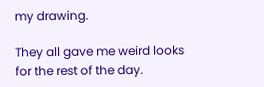my drawing.

They all gave me weird looks for the rest of the day.